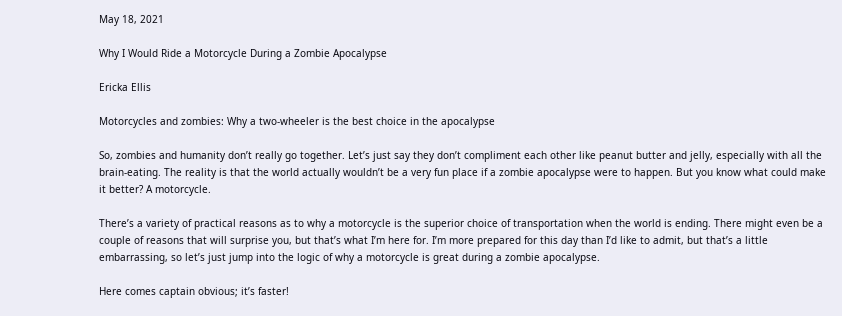May 18, 2021

Why I Would Ride a Motorcycle During a Zombie Apocalypse

Ericka Ellis

Motorcycles and zombies: Why a two-wheeler is the best choice in the apocalypse

So, zombies and humanity don’t really go together. Let’s just say they don’t compliment each other like peanut butter and jelly, especially with all the brain-eating. The reality is that the world actually wouldn’t be a very fun place if a zombie apocalypse were to happen. But you know what could make it better? A motorcycle.

There’s a variety of practical reasons as to why a motorcycle is the superior choice of transportation when the world is ending. There might even be a couple of reasons that will surprise you, but that’s what I’m here for. I’m more prepared for this day than I’d like to admit, but that’s a little embarrassing, so let’s just jump into the logic of why a motorcycle is great during a zombie apocalypse.

Here comes captain obvious; it’s faster!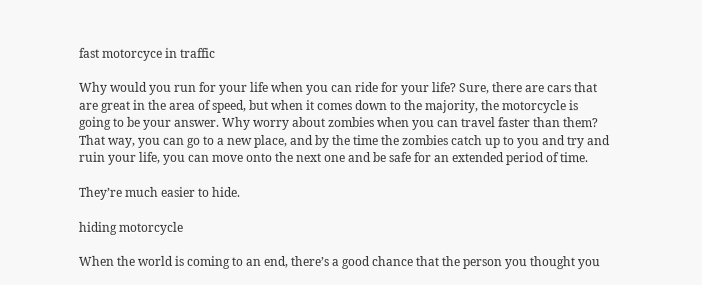fast motorcyce in traffic

Why would you run for your life when you can ride for your life? Sure, there are cars that are great in the area of speed, but when it comes down to the majority, the motorcycle is going to be your answer. Why worry about zombies when you can travel faster than them? That way, you can go to a new place, and by the time the zombies catch up to you and try and ruin your life, you can move onto the next one and be safe for an extended period of time.

They’re much easier to hide.

hiding motorcycle

When the world is coming to an end, there’s a good chance that the person you thought you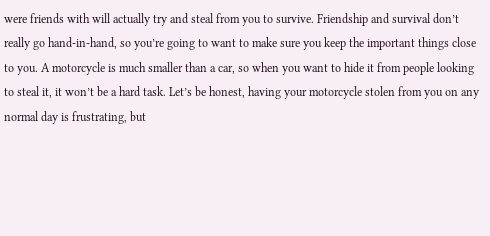were friends with will actually try and steal from you to survive. Friendship and survival don’t really go hand-in-hand, so you’re going to want to make sure you keep the important things close to you. A motorcycle is much smaller than a car, so when you want to hide it from people looking to steal it, it won’t be a hard task. Let’s be honest, having your motorcycle stolen from you on any normal day is frustrating, but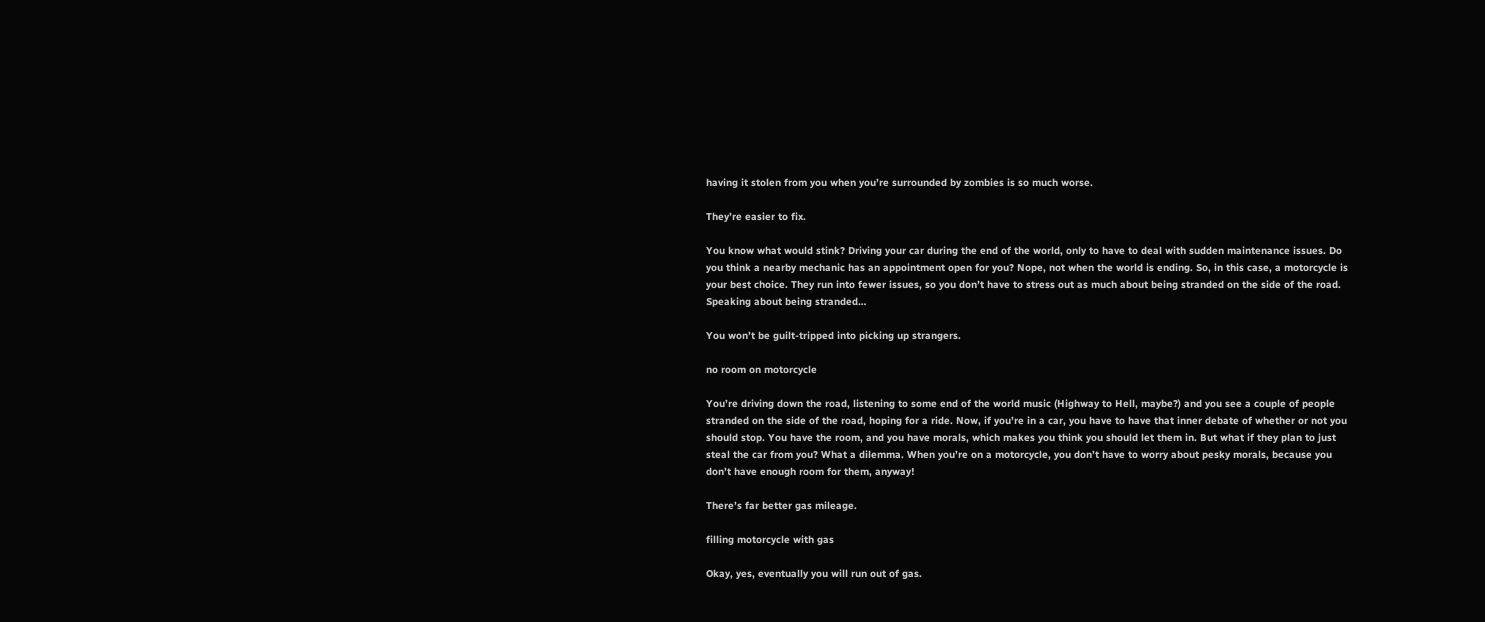having it stolen from you when you’re surrounded by zombies is so much worse.

They’re easier to fix.

You know what would stink? Driving your car during the end of the world, only to have to deal with sudden maintenance issues. Do you think a nearby mechanic has an appointment open for you? Nope, not when the world is ending. So, in this case, a motorcycle is your best choice. They run into fewer issues, so you don’t have to stress out as much about being stranded on the side of the road. Speaking about being stranded…

You won’t be guilt-tripped into picking up strangers.

no room on motorcycle

You’re driving down the road, listening to some end of the world music (Highway to Hell, maybe?) and you see a couple of people stranded on the side of the road, hoping for a ride. Now, if you’re in a car, you have to have that inner debate of whether or not you should stop. You have the room, and you have morals, which makes you think you should let them in. But what if they plan to just steal the car from you? What a dilemma. When you’re on a motorcycle, you don’t have to worry about pesky morals, because you don’t have enough room for them, anyway!

There’s far better gas mileage.

filling motorcycle with gas

Okay, yes, eventually you will run out of gas.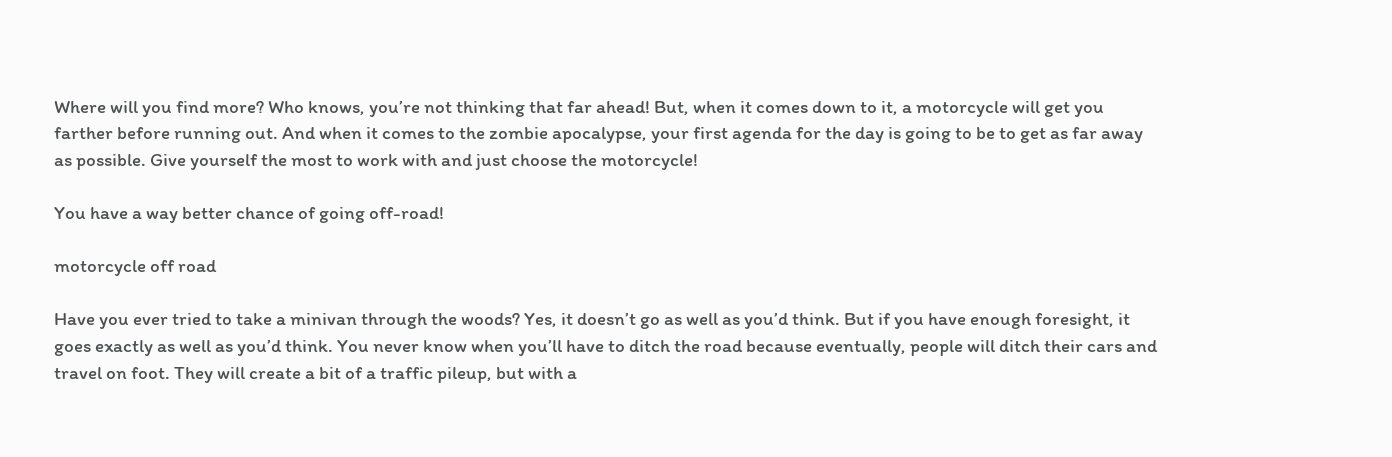Where will you find more? Who knows, you’re not thinking that far ahead! But, when it comes down to it, a motorcycle will get you farther before running out. And when it comes to the zombie apocalypse, your first agenda for the day is going to be to get as far away as possible. Give yourself the most to work with and just choose the motorcycle!

You have a way better chance of going off-road!

motorcycle off road

Have you ever tried to take a minivan through the woods? Yes, it doesn’t go as well as you’d think. But if you have enough foresight, it goes exactly as well as you’d think. You never know when you’ll have to ditch the road because eventually, people will ditch their cars and travel on foot. They will create a bit of a traffic pileup, but with a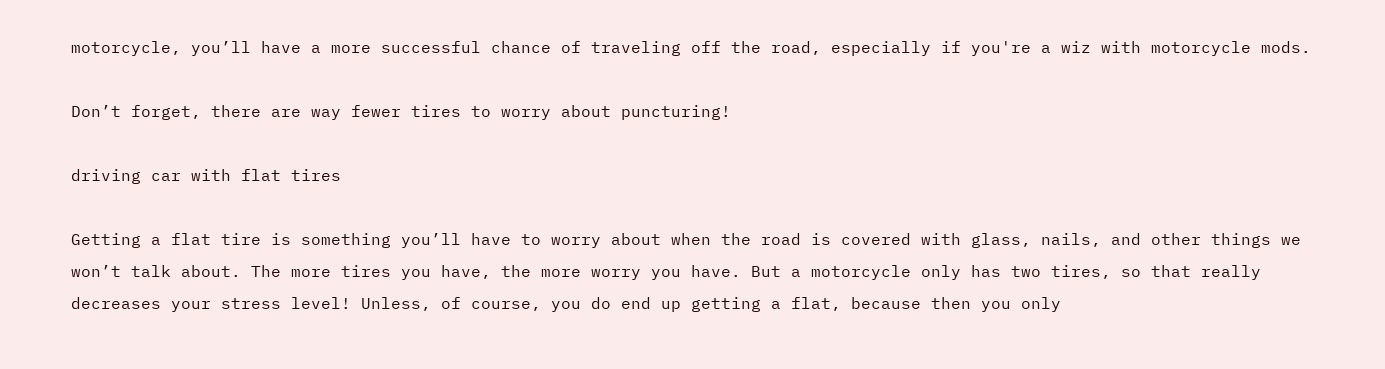motorcycle, you’ll have a more successful chance of traveling off the road, especially if you're a wiz with motorcycle mods.

Don’t forget, there are way fewer tires to worry about puncturing!

driving car with flat tires

Getting a flat tire is something you’ll have to worry about when the road is covered with glass, nails, and other things we won’t talk about. The more tires you have, the more worry you have. But a motorcycle only has two tires, so that really decreases your stress level! Unless, of course, you do end up getting a flat, because then you only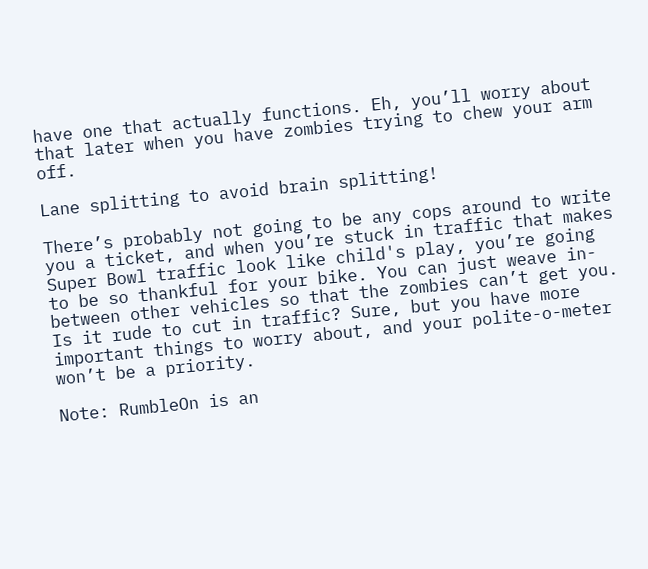have one that actually functions. Eh, you’ll worry about that later when you have zombies trying to chew your arm off.

Lane splitting to avoid brain splitting!

There’s probably not going to be any cops around to write you a ticket, and when you’re stuck in traffic that makes Super Bowl traffic look like child's play, you’re going to be so thankful for your bike. You can just weave in-between other vehicles so that the zombies can’t get you. Is it rude to cut in traffic? Sure, but you have more important things to worry about, and your polite-o-meter won’t be a priority.

Note: RumbleOn is an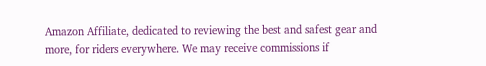Amazon Affiliate, dedicated to reviewing the best and safest gear and more, for riders everywhere. We may receive commissions if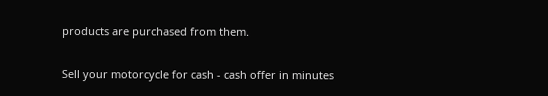products are purchased from them.

Sell your motorcycle for cash - cash offer in minutes